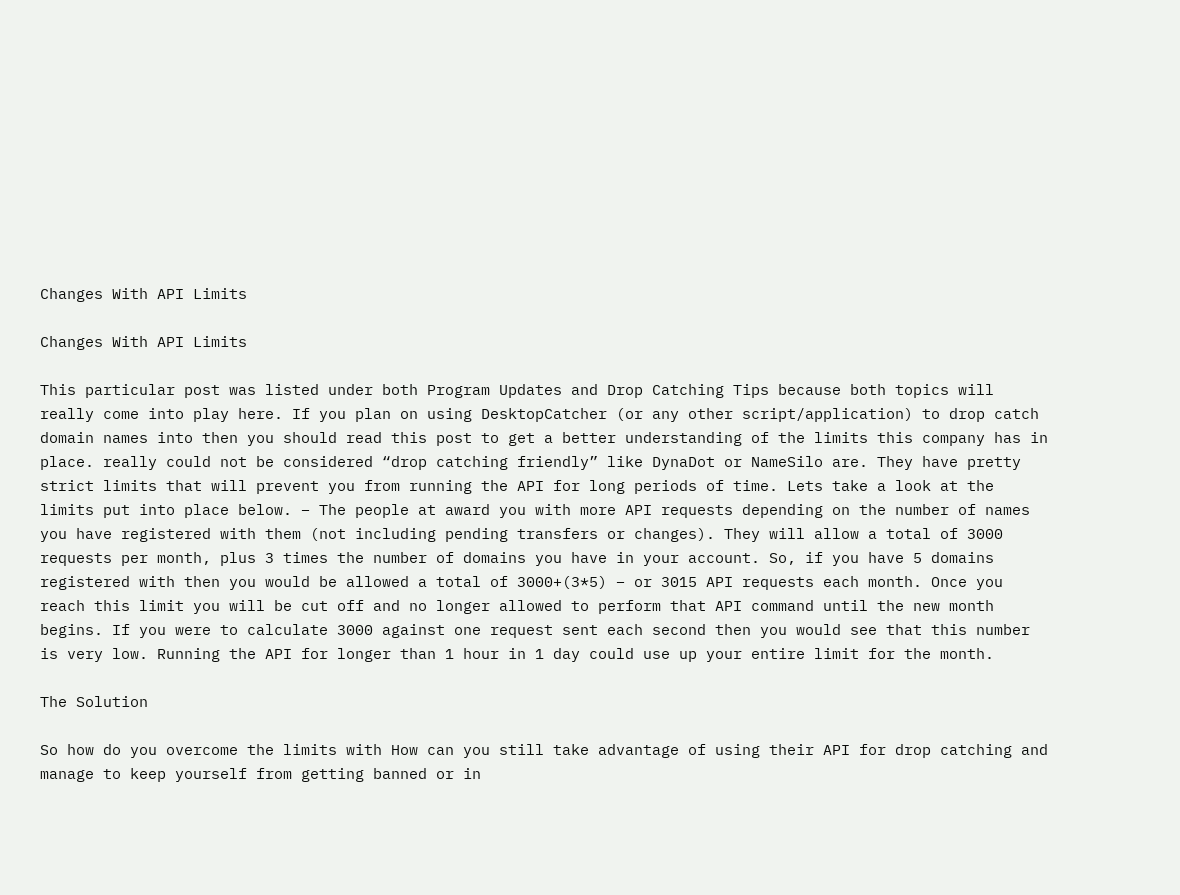Changes With API Limits

Changes With API Limits

This particular post was listed under both Program Updates and Drop Catching Tips because both topics will really come into play here. If you plan on using DesktopCatcher (or any other script/application) to drop catch domain names into then you should read this post to get a better understanding of the limits this company has in place. really could not be considered “drop catching friendly” like DynaDot or NameSilo are. They have pretty strict limits that will prevent you from running the API for long periods of time. Lets take a look at the limits put into place below. – The people at award you with more API requests depending on the number of names you have registered with them (not including pending transfers or changes). They will allow a total of 3000 requests per month, plus 3 times the number of domains you have in your account. So, if you have 5 domains registered with then you would be allowed a total of 3000+(3*5) – or 3015 API requests each month. Once you reach this limit you will be cut off and no longer allowed to perform that API command until the new month begins. If you were to calculate 3000 against one request sent each second then you would see that this number is very low. Running the API for longer than 1 hour in 1 day could use up your entire limit for the month.

The Solution

So how do you overcome the limits with How can you still take advantage of using their API for drop catching and manage to keep yourself from getting banned or in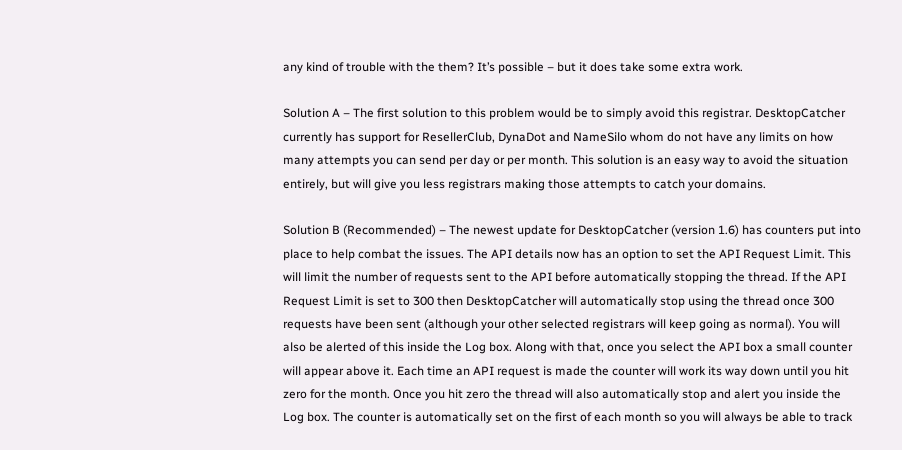any kind of trouble with the them? It’s possible – but it does take some extra work.

Solution A – The first solution to this problem would be to simply avoid this registrar. DesktopCatcher currently has support for ResellerClub, DynaDot and NameSilo whom do not have any limits on how many attempts you can send per day or per month. This solution is an easy way to avoid the situation entirely, but will give you less registrars making those attempts to catch your domains.

Solution B (Recommended) – The newest update for DesktopCatcher (version 1.6) has counters put into place to help combat the issues. The API details now has an option to set the API Request Limit. This will limit the number of requests sent to the API before automatically stopping the thread. If the API Request Limit is set to 300 then DesktopCatcher will automatically stop using the thread once 300 requests have been sent (although your other selected registrars will keep going as normal). You will also be alerted of this inside the Log box. Along with that, once you select the API box a small counter will appear above it. Each time an API request is made the counter will work its way down until you hit zero for the month. Once you hit zero the thread will also automatically stop and alert you inside the Log box. The counter is automatically set on the first of each month so you will always be able to track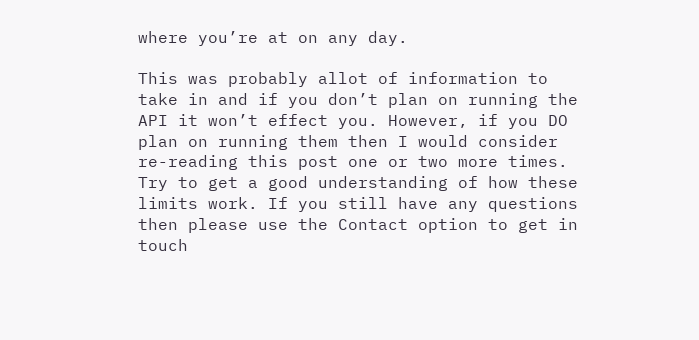where you’re at on any day.

This was probably allot of information to take in and if you don’t plan on running the API it won’t effect you. However, if you DO plan on running them then I would consider re-reading this post one or two more times. Try to get a good understanding of how these limits work. If you still have any questions then please use the Contact option to get in touch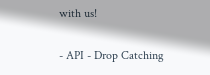with us!

- API - Drop Catching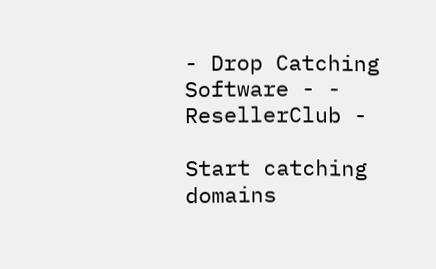- Drop Catching Software - - ResellerClub -

Start catching domains